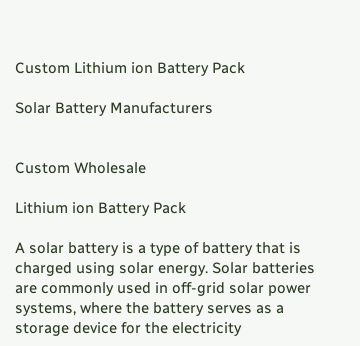Custom Lithium ion Battery Pack

Solar Battery Manufacturers


Custom Wholesale

Lithium ion Battery Pack

A solar battery is a type of battery that is charged using solar energy. Solar batteries are commonly used in off-grid solar power systems, where the battery serves as a storage device for the electricity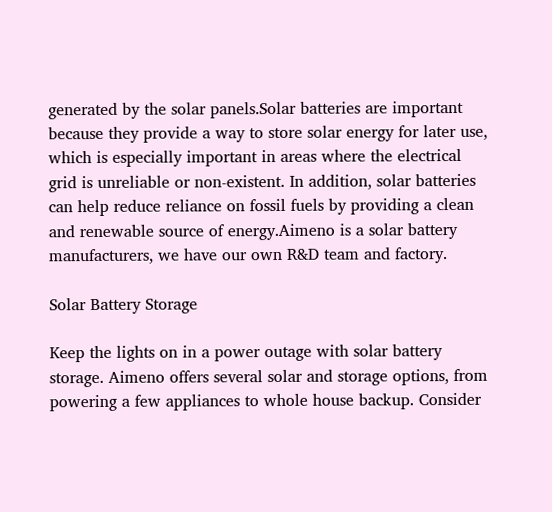generated by the solar panels.Solar batteries are important because they provide a way to store solar energy for later use, which is especially important in areas where the electrical grid is unreliable or non-existent. In addition, solar batteries can help reduce reliance on fossil fuels by providing a clean and renewable source of energy.Aimeno is a solar battery manufacturers, we have our own R&D team and factory.

Solar Battery Storage

Keep the lights on in a power outage with solar battery storage. Aimeno offers several solar and storage options, from powering a few appliances to whole house backup. Consider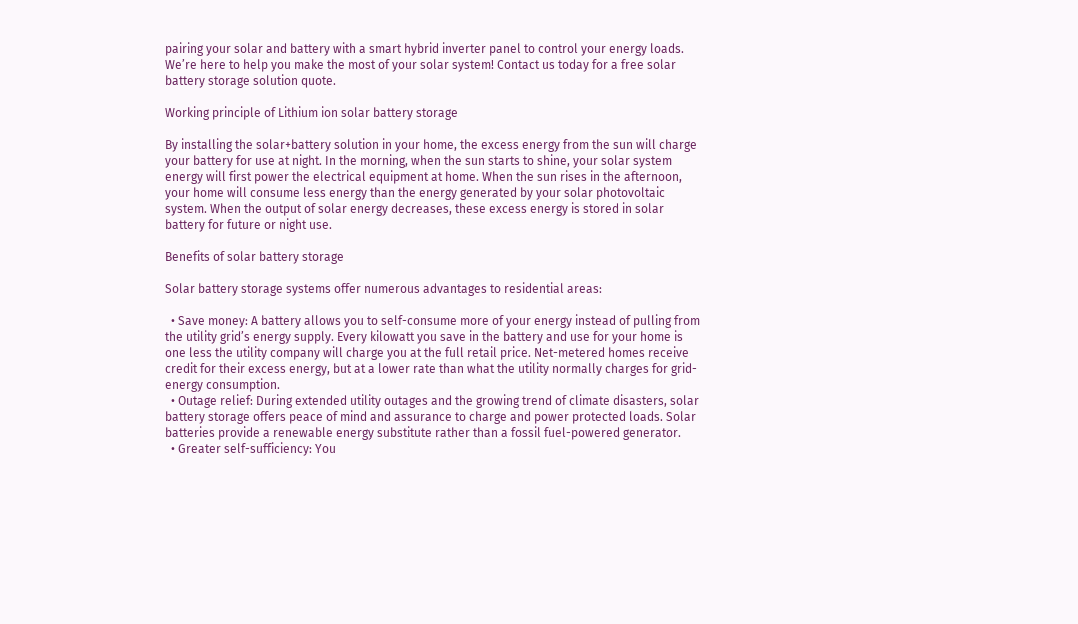pairing your solar and battery with a smart hybrid inverter panel to control your energy loads. We’re here to help you make the most of your solar system! Contact us today for a free solar battery storage solution quote.

Working principle of Lithium ion solar battery storage

By installing the solar+battery solution in your home, the excess energy from the sun will charge your battery for use at night. In the morning, when the sun starts to shine, your solar system energy will first power the electrical equipment at home. When the sun rises in the afternoon, your home will consume less energy than the energy generated by your solar photovoltaic system. When the output of solar energy decreases, these excess energy is stored in solar battery for future or night use.

Benefits of solar battery storage

Solar battery storage systems offer numerous advantages to residential areas:

  • Save money: A battery allows you to self-consume more of your energy instead of pulling from the utility grid’s energy supply. Every kilowatt you save in the battery and use for your home is one less the utility company will charge you at the full retail price. Net-metered homes receive credit for their excess energy, but at a lower rate than what the utility normally charges for grid-energy consumption.
  • Outage relief: During extended utility outages and the growing trend of climate disasters, solar battery storage offers peace of mind and assurance to charge and power protected loads. Solar batteries provide a renewable energy substitute rather than a fossil fuel-powered generator.
  • Greater self-sufficiency: You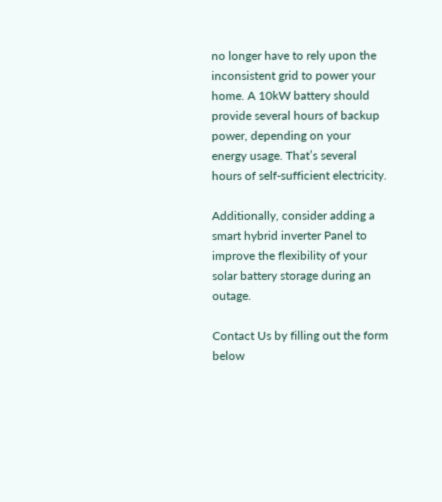no longer have to rely upon the inconsistent grid to power your home. A 10kW battery should provide several hours of backup power, depending on your energy usage. That’s several hours of self-sufficient electricity.

Additionally, consider adding a smart hybrid inverter Panel to improve the flexibility of your solar battery storage during an outage.

Contact Us by filling out the form below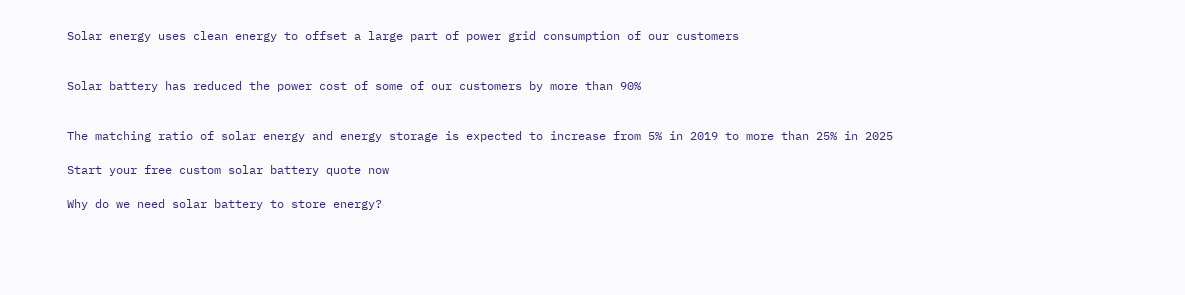Solar energy uses clean energy to offset a large part of power grid consumption of our customers


Solar battery has reduced the power cost of some of our customers by more than 90%


The matching ratio of solar energy and energy storage is expected to increase from 5% in 2019 to more than 25% in 2025

Start your free custom solar battery quote now

Why do we need solar battery to store energy?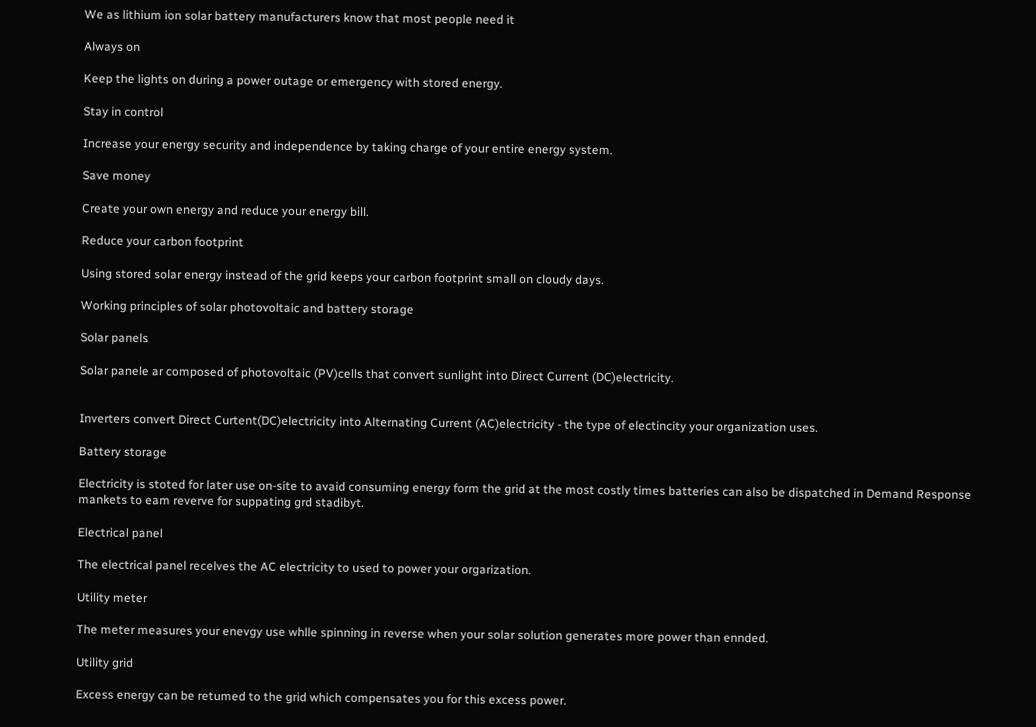We as lithium ion solar battery manufacturers know that most people need it

Always on

Keep the lights on during a power outage or emergency with stored energy.

Stay in control

Increase your energy security and independence by taking charge of your entire energy system.

Save money

Create your own energy and reduce your energy bill.

Reduce your carbon footprint

Using stored solar energy instead of the grid keeps your carbon footprint small on cloudy days.

Working principles of solar photovoltaic and battery storage

Solar panels

Solar panele ar composed of photovoltaic (PV)cells that convert sunlight into Direct Current (DC)electricity.


Inverters convert Direct Curtent(DC)electricity into Alternating Current (AC)electricity - the type of electincity your organization uses.

Battery storage

Electricity is stoted for later use on-site to avaid consuming energy form the grid at the most costly times batteries can also be dispatched in Demand Response mankets to eam reverve for suppating grd stadibyt.

Electrical panel

The electrical panel recelves the AC electricity to used to power your orgarization.

Utility meter

The meter measures your enevgy use whlle spinning in reverse when your solar solution generates more power than ennded.

Utility grid

Excess energy can be retumed to the grid which compensates you for this excess power.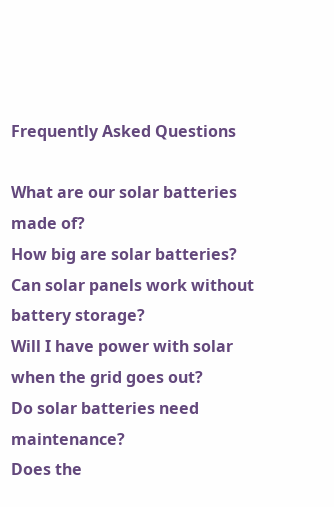Frequently Asked Questions

What are our solar batteries made of?
How big are solar batteries?
Can solar panels work without battery storage?
Will I have power with solar when the grid goes out?
Do solar batteries need maintenance?
Does the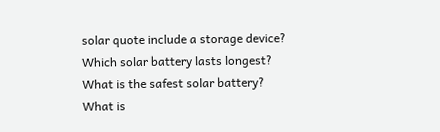solar quote include a storage device?
Which solar battery lasts longest?
What is the safest solar battery?
What is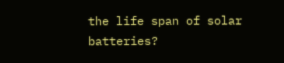the life span of solar batteries?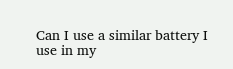Can I use a similar battery I use in my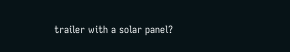trailer with a solar panel?